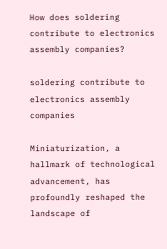How does soldering contribute to electronics assembly companies?

soldering contribute to electronics assembly companies

Miniaturization, a hallmark of technological advancement, has profoundly reshaped the landscape of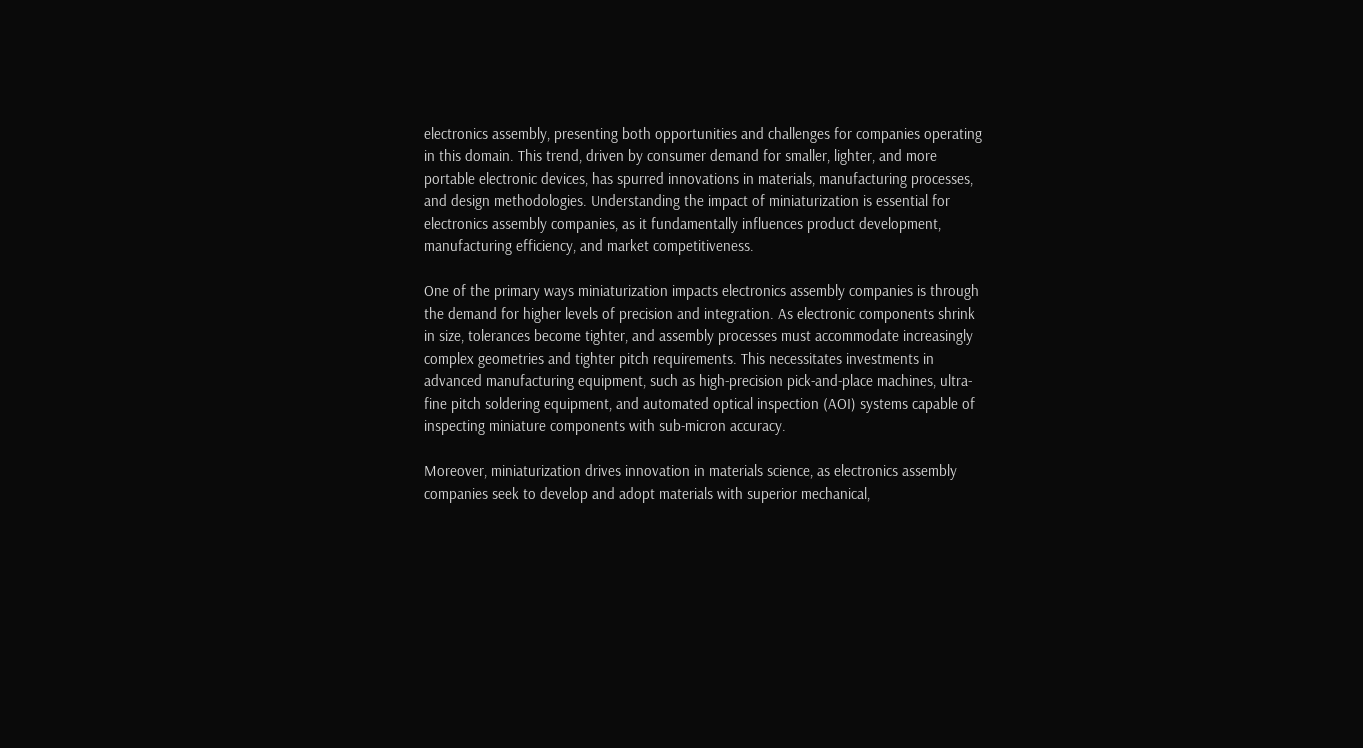electronics assembly, presenting both opportunities and challenges for companies operating in this domain. This trend, driven by consumer demand for smaller, lighter, and more portable electronic devices, has spurred innovations in materials, manufacturing processes, and design methodologies. Understanding the impact of miniaturization is essential for electronics assembly companies, as it fundamentally influences product development, manufacturing efficiency, and market competitiveness.

One of the primary ways miniaturization impacts electronics assembly companies is through the demand for higher levels of precision and integration. As electronic components shrink in size, tolerances become tighter, and assembly processes must accommodate increasingly complex geometries and tighter pitch requirements. This necessitates investments in advanced manufacturing equipment, such as high-precision pick-and-place machines, ultra-fine pitch soldering equipment, and automated optical inspection (AOI) systems capable of inspecting miniature components with sub-micron accuracy.

Moreover, miniaturization drives innovation in materials science, as electronics assembly companies seek to develop and adopt materials with superior mechanical,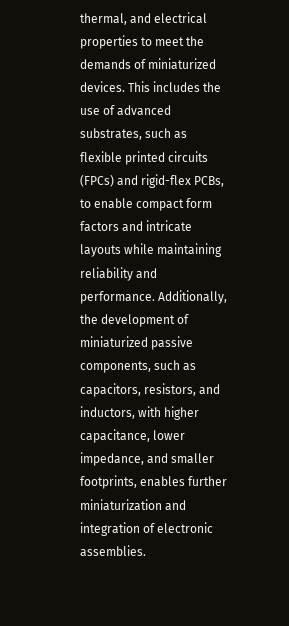thermal, and electrical properties to meet the demands of miniaturized devices. This includes the use of advanced substrates, such as flexible printed circuits (FPCs) and rigid-flex PCBs, to enable compact form factors and intricate layouts while maintaining reliability and performance. Additionally, the development of miniaturized passive components, such as capacitors, resistors, and inductors, with higher capacitance, lower impedance, and smaller footprints, enables further miniaturization and integration of electronic assemblies.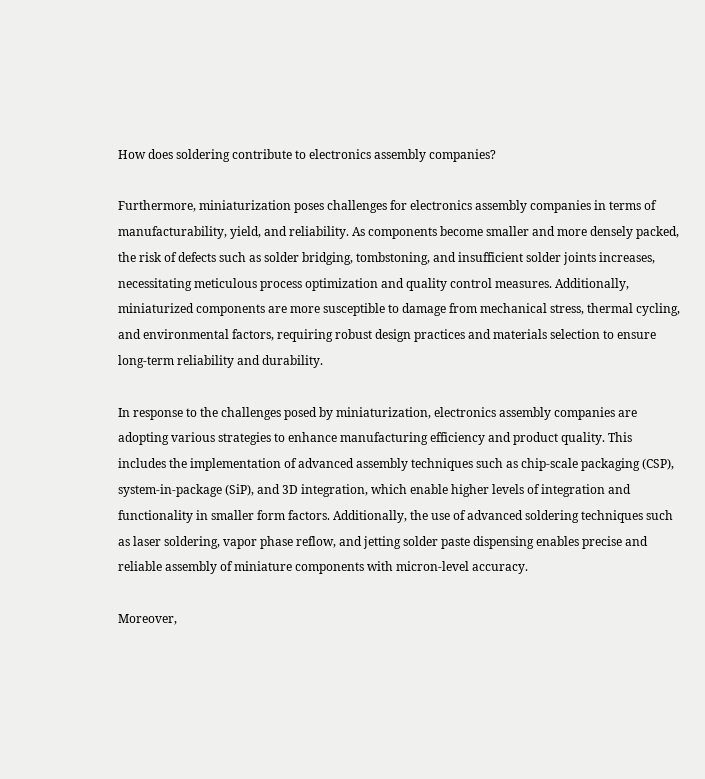How does soldering contribute to electronics assembly companies?

Furthermore, miniaturization poses challenges for electronics assembly companies in terms of manufacturability, yield, and reliability. As components become smaller and more densely packed, the risk of defects such as solder bridging, tombstoning, and insufficient solder joints increases, necessitating meticulous process optimization and quality control measures. Additionally, miniaturized components are more susceptible to damage from mechanical stress, thermal cycling, and environmental factors, requiring robust design practices and materials selection to ensure long-term reliability and durability.

In response to the challenges posed by miniaturization, electronics assembly companies are adopting various strategies to enhance manufacturing efficiency and product quality. This includes the implementation of advanced assembly techniques such as chip-scale packaging (CSP), system-in-package (SiP), and 3D integration, which enable higher levels of integration and functionality in smaller form factors. Additionally, the use of advanced soldering techniques such as laser soldering, vapor phase reflow, and jetting solder paste dispensing enables precise and reliable assembly of miniature components with micron-level accuracy.

Moreover,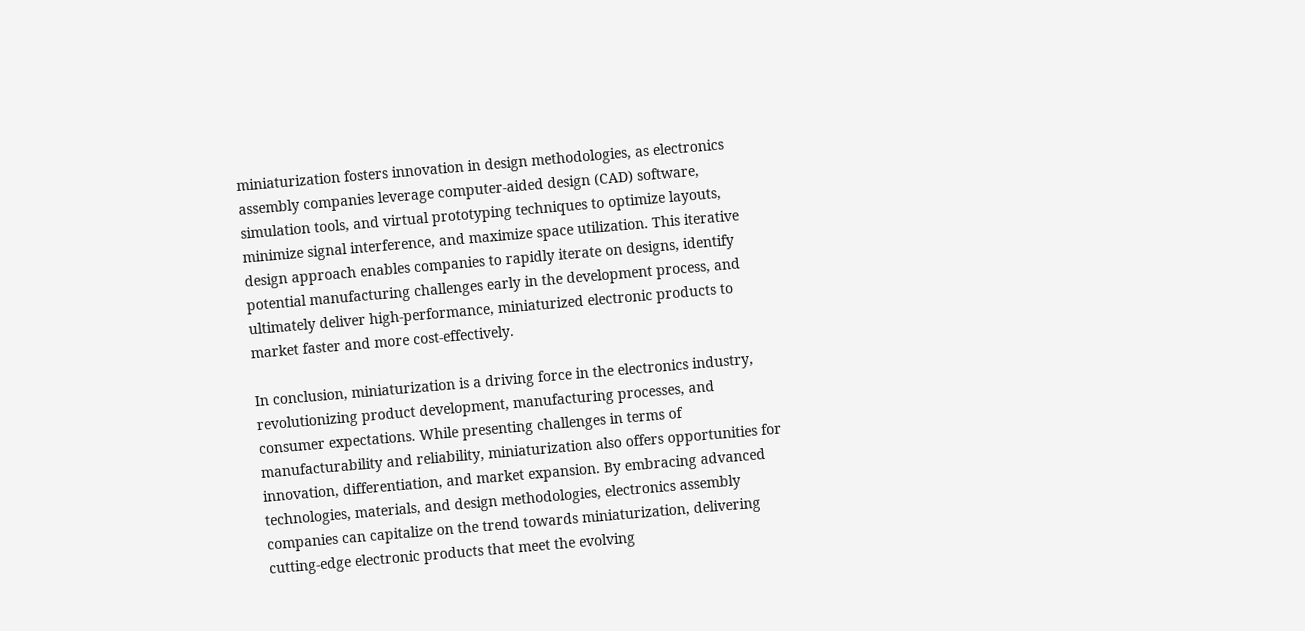miniaturization fosters innovation in design methodologies, as electronics assembly companies leverage computer-aided design (CAD) software, simulation tools, and virtual prototyping techniques to optimize layouts, minimize signal interference, and maximize space utilization. This iterative design approach enables companies to rapidly iterate on designs, identify potential manufacturing challenges early in the development process, and ultimately deliver high-performance, miniaturized electronic products to market faster and more cost-effectively.

In conclusion, miniaturization is a driving force in the electronics industry, revolutionizing product development, manufacturing processes, and consumer expectations. While presenting challenges in terms of manufacturability and reliability, miniaturization also offers opportunities for innovation, differentiation, and market expansion. By embracing advanced technologies, materials, and design methodologies, electronics assembly companies can capitalize on the trend towards miniaturization, delivering cutting-edge electronic products that meet the evolving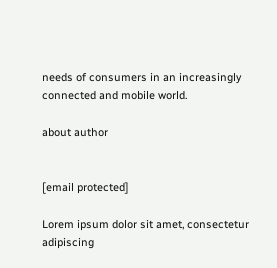needs of consumers in an increasingly connected and mobile world.

about author


[email protected]

Lorem ipsum dolor sit amet, consectetur adipiscing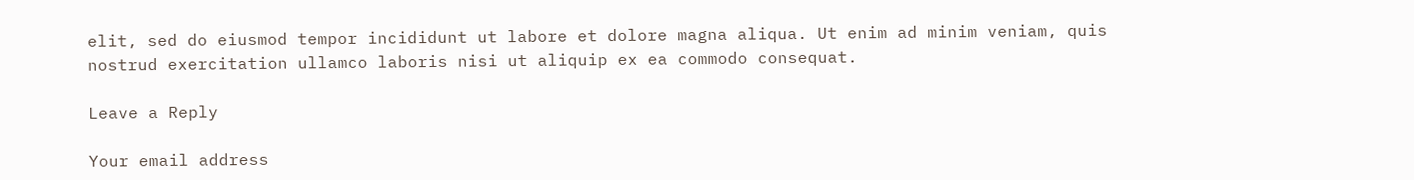elit, sed do eiusmod tempor incididunt ut labore et dolore magna aliqua. Ut enim ad minim veniam, quis nostrud exercitation ullamco laboris nisi ut aliquip ex ea commodo consequat.

Leave a Reply

Your email address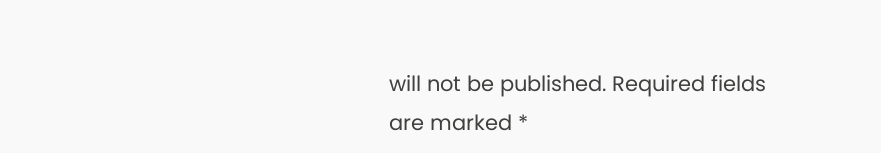will not be published. Required fields are marked *